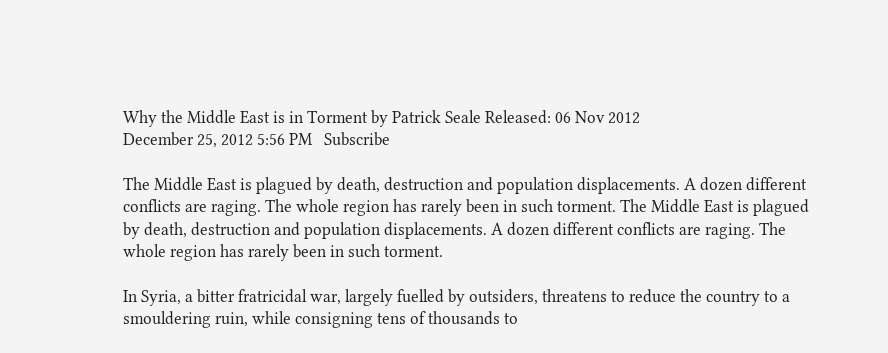Why the Middle East is in Torment by Patrick Seale Released: 06 Nov 2012
December 25, 2012 5:56 PM   Subscribe

The Middle East is plagued by death, destruction and population displacements. A dozen different conflicts are raging. The whole region has rarely been in such torment. The Middle East is plagued by death, destruction and population displacements. A dozen different conflicts are raging. The whole region has rarely been in such torment.

In Syria, a bitter fratricidal war, largely fuelled by outsiders, threatens to reduce the country to a smouldering ruin, while consigning tens of thousands to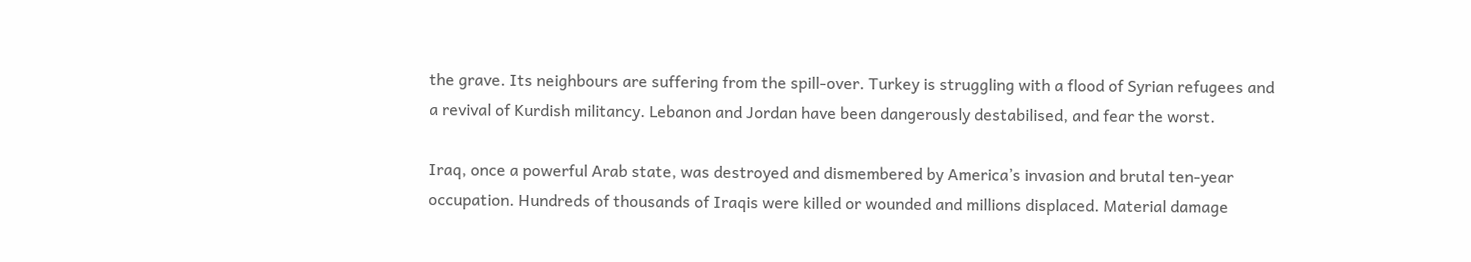the grave. Its neighbours are suffering from the spill-over. Turkey is struggling with a flood of Syrian refugees and a revival of Kurdish militancy. Lebanon and Jordan have been dangerously destabilised, and fear the worst.

Iraq, once a powerful Arab state, was destroyed and dismembered by America’s invasion and brutal ten-year occupation. Hundreds of thousands of Iraqis were killed or wounded and millions displaced. Material damage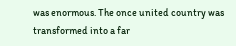was enormous. The once united country was transformed into a far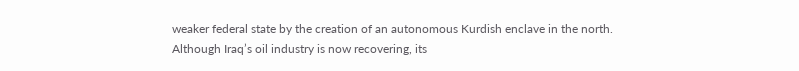weaker federal state by the creation of an autonomous Kurdish enclave in the north. Although Iraq’s oil industry is now recovering, its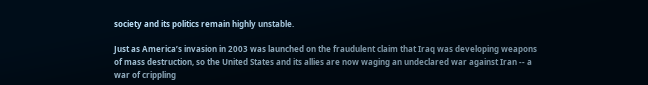society and its politics remain highly unstable.

Just as America’s invasion in 2003 was launched on the fraudulent claim that Iraq was developing weapons of mass destruction, so the United States and its allies are now waging an undeclared war against Iran -- a war of crippling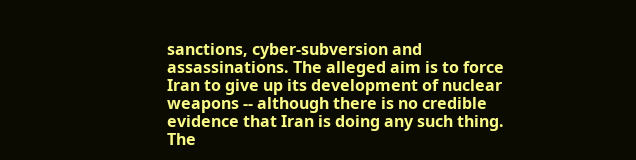sanctions, cyber-subversion and assassinations. The alleged aim is to force Iran to give up its development of nuclear weapons -- although there is no credible evidence that Iran is doing any such thing. The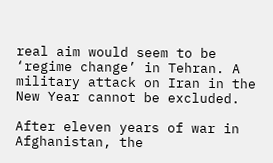real aim would seem to be ‘regime change’ in Tehran. A military attack on Iran in the New Year cannot be excluded.

After eleven years of war in Afghanistan, the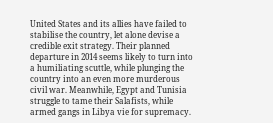United States and its allies have failed to stabilise the country, let alone devise a credible exit strategy. Their planned departure in 2014 seems likely to turn into a humiliating scuttle, while plunging the country into an even more murderous civil war. Meanwhile, Egypt and Tunisia struggle to tame their Salafists, while armed gangs in Libya vie for supremacy.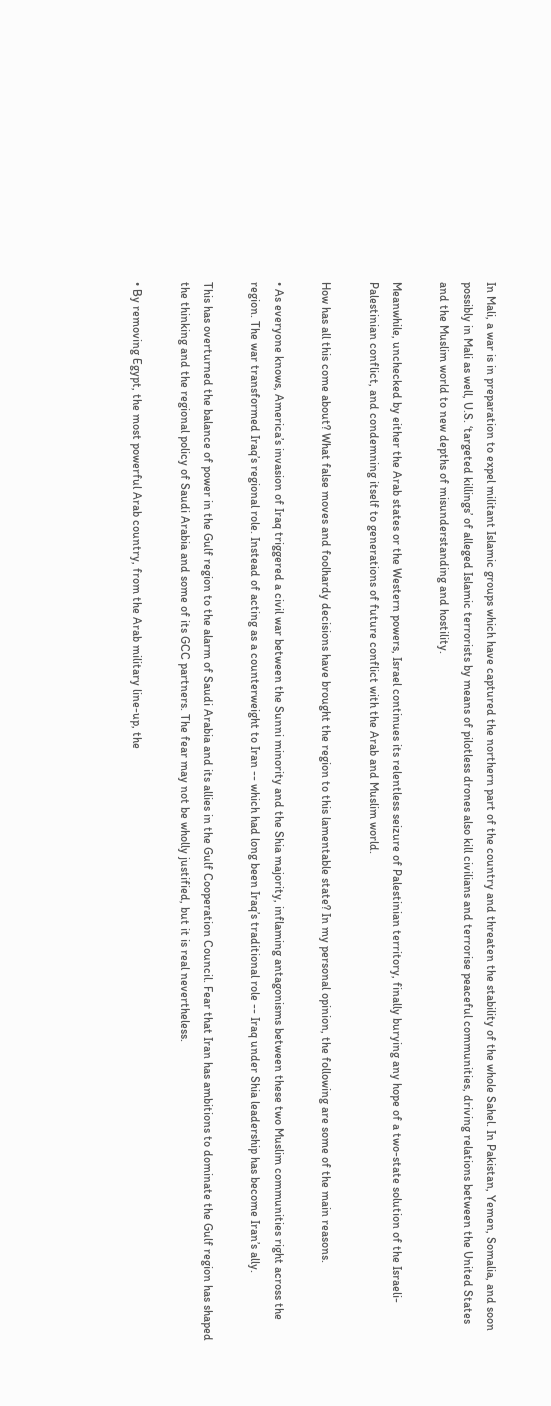In Mali, a war is in preparation to expel militant Islamic groups which have captured the northern part of the country and threaten the stability of the whole Sahel. In Pakistan, Yemen, Somalia, and soon possibly in Mali as well, U.S. ‘targeted killings’ of alleged Islamic terrorists by means of pilotless drones also kill civilians and terrorise peaceful communities, driving relations between the United States and the Muslim world to new depths of misunderstanding and hostility.

Meanwhile, unchecked by either the Arab states or the Western powers, Israel continues its relentless seizure of Palestinian territory, finally burying any hope of a two-state solution of the Israeli-Palestinian conflict, and condemning itself to generations of future conflict with the Arab and Muslim world.

How has all this come about? What false moves and foolhardy decisions have brought the region to this lamentable state? In my personal opinion, the following are some of the main reasons.

• As everyone knows, America’s invasion of Iraq triggered a civil war between the Sunni minority and the Shia majority, inflaming antagonisms between these two Muslim communities right across the region. The war transformed Iraq’s regional role. Instead of acting as a counterweight to Iran -- which had long been Iraq’s traditional role -- Iraq under Shia leadership has become Iran’s ally.

This has overturned the balance of power in the Gulf region to the alarm of Saudi Arabia and its allies in the Gulf Cooperation Council. Fear that Iran has ambitions to dominate the Gulf region has shaped the thinking and the regional policy of Saudi Arabia and some of its GCC partners. The fear may not be wholly justified, but it is real nevertheless.

• By removing Egypt, the most powerful Arab country, from the Arab military line-up, the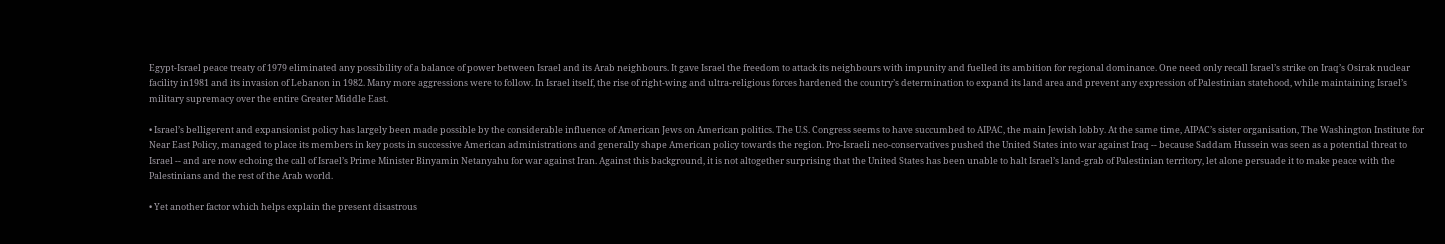Egypt-Israel peace treaty of 1979 eliminated any possibility of a balance of power between Israel and its Arab neighbours. It gave Israel the freedom to attack its neighbours with impunity and fuelled its ambition for regional dominance. One need only recall Israel’s strike on Iraq’s Osirak nuclear facility in1981 and its invasion of Lebanon in 1982. Many more aggressions were to follow. In Israel itself, the rise of right-wing and ultra-religious forces hardened the country’s determination to expand its land area and prevent any expression of Palestinian statehood, while maintaining Israel’s military supremacy over the entire Greater Middle East.

• Israel’s belligerent and expansionist policy has largely been made possible by the considerable influence of American Jews on American politics. The U.S. Congress seems to have succumbed to AIPAC, the main Jewish lobby. At the same time, AIPAC’s sister organisation, The Washington Institute for Near East Policy, managed to place its members in key posts in successive American administrations and generally shape American policy towards the region. Pro-Israeli neo-conservatives pushed the United States into war against Iraq -- because Saddam Hussein was seen as a potential threat to Israel -- and are now echoing the call of Israel’s Prime Minister Binyamin Netanyahu for war against Iran. Against this background, it is not altogether surprising that the United States has been unable to halt Israel’s land-grab of Palestinian territory, let alone persuade it to make peace with the Palestinians and the rest of the Arab world.

• Yet another factor which helps explain the present disastrous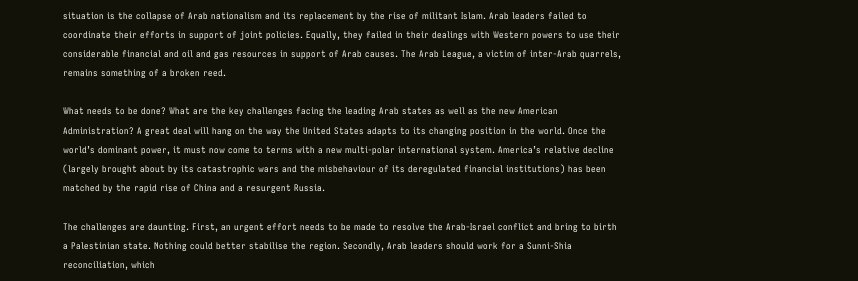situation is the collapse of Arab nationalism and its replacement by the rise of militant Islam. Arab leaders failed to coordinate their efforts in support of joint policies. Equally, they failed in their dealings with Western powers to use their considerable financial and oil and gas resources in support of Arab causes. The Arab League, a victim of inter-Arab quarrels, remains something of a broken reed.

What needs to be done? What are the key challenges facing the leading Arab states as well as the new American Administration? A great deal will hang on the way the United States adapts to its changing position in the world. Once the world’s dominant power, it must now come to terms with a new multi-polar international system. America’s relative decline (largely brought about by its catastrophic wars and the misbehaviour of its deregulated financial institutions) has been matched by the rapid rise of China and a resurgent Russia.

The challenges are daunting. First, an urgent effort needs to be made to resolve the Arab-Israel conflict and bring to birth a Palestinian state. Nothing could better stabilise the region. Secondly, Arab leaders should work for a Sunni-Shia reconciliation, which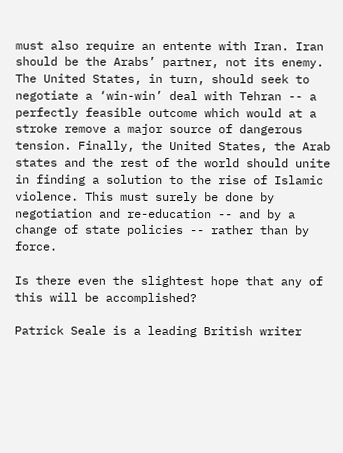must also require an entente with Iran. Iran should be the Arabs’ partner, not its enemy. The United States, in turn, should seek to negotiate a ‘win-win’ deal with Tehran -- a perfectly feasible outcome which would at a stroke remove a major source of dangerous tension. Finally, the United States, the Arab states and the rest of the world should unite in finding a solution to the rise of Islamic violence. This must surely be done by negotiation and re-education -- and by a change of state policies -- rather than by force.

Is there even the slightest hope that any of this will be accomplished?

Patrick Seale is a leading British writer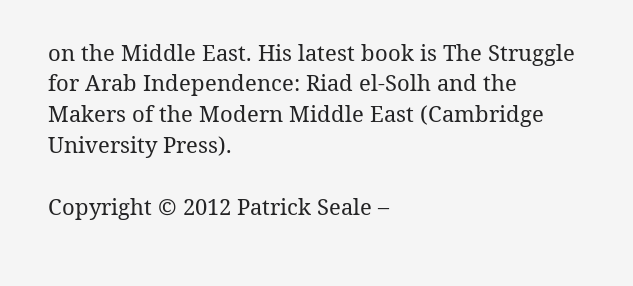on the Middle East. His latest book is The Struggle for Arab Independence: Riad el-Solh and the Makers of the Modern Middle East (Cambridge University Press).

Copyright © 2012 Patrick Seale –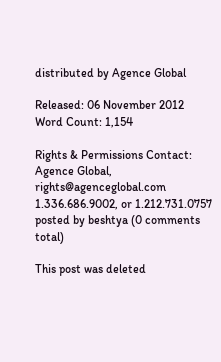distributed by Agence Global

Released: 06 November 2012
Word Count: 1,154

Rights & Permissions Contact: Agence Global, rights@agenceglobal.com 1.336.686.9002, or 1.212.731.0757
posted by beshtya (0 comments total)

This post was deleted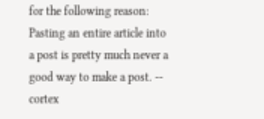for the following reason: Pasting an entire article into a post is pretty much never a good way to make a post. -- cortex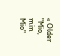« Older "Mio, min Mio"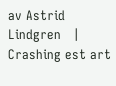av Astrid Lindgren   |   Crashing est art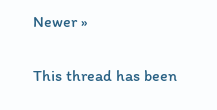Newer »

This thread has been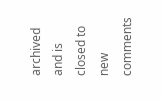archived and is closed to new comments